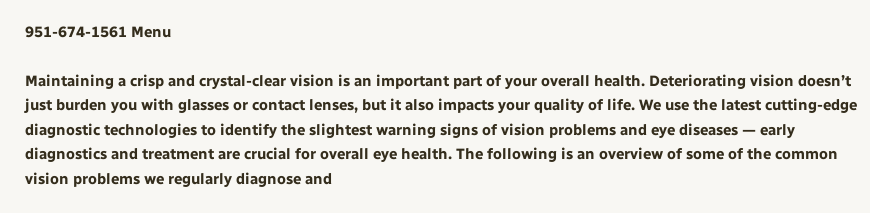951-674-1561 Menu

Maintaining a crisp and crystal-clear vision is an important part of your overall health. Deteriorating vision doesn’t just burden you with glasses or contact lenses, but it also impacts your quality of life. We use the latest cutting-edge diagnostic technologies to identify the slightest warning signs of vision problems and eye diseases — early diagnostics and treatment are crucial for overall eye health. The following is an overview of some of the common vision problems we regularly diagnose and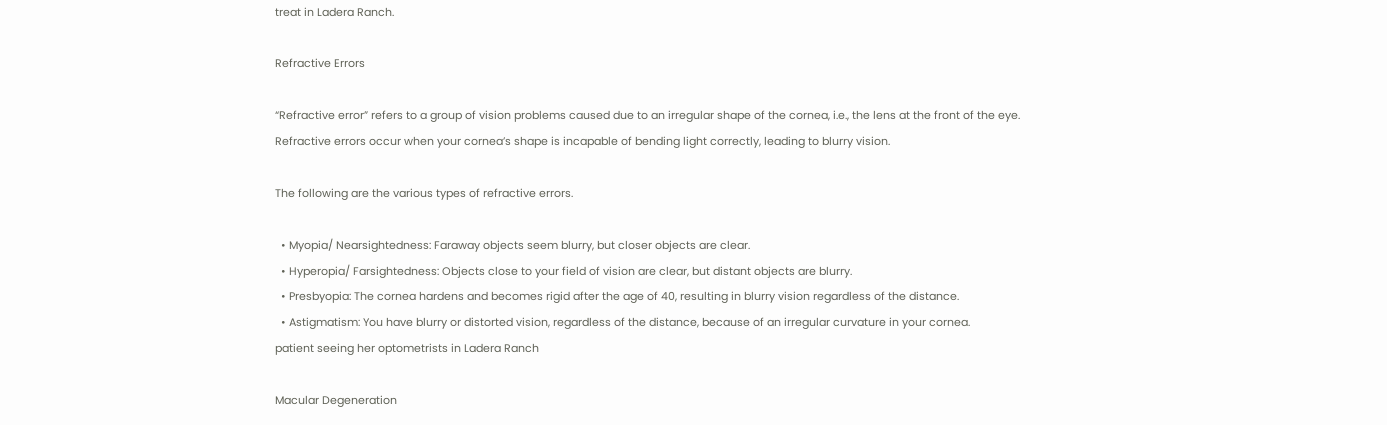treat in Ladera Ranch.

Refractive Errors

“Refractive error” refers to a group of vision problems caused due to an irregular shape of the cornea, i.e., the lens at the front of the eye. Refractive errors occur when your cornea’s shape is incapable of bending light correctly, leading to blurry vision.

The following are the various types of refractive errors.

  • Myopia/ Nearsightedness: Faraway objects seem blurry, but closer objects are clear.
  • Hyperopia/ Farsightedness: Objects close to your field of vision are clear, but distant objects are blurry.
  • Presbyopia: The cornea hardens and becomes rigid after the age of 40, resulting in blurry vision regardless of the distance.
  • Astigmatism: You have blurry or distorted vision, regardless of the distance, because of an irregular curvature in your cornea.
patient seeing her optometrists in Ladera Ranch

Macular Degeneration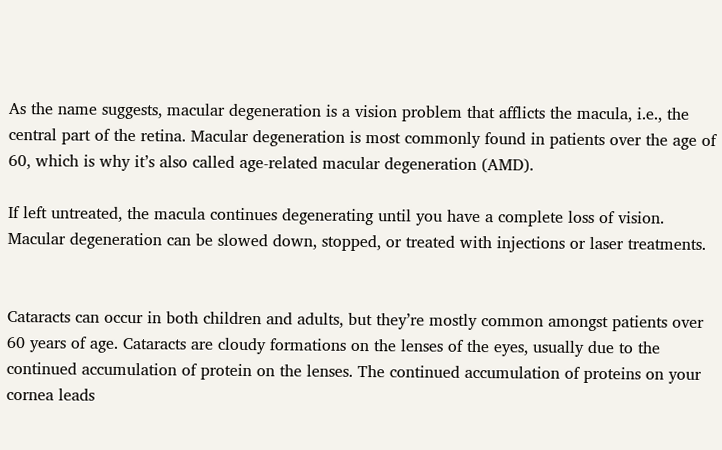As the name suggests, macular degeneration is a vision problem that afflicts the macula, i.e., the central part of the retina. Macular degeneration is most commonly found in patients over the age of 60, which is why it’s also called age-related macular degeneration (AMD).

If left untreated, the macula continues degenerating until you have a complete loss of vision. Macular degeneration can be slowed down, stopped, or treated with injections or laser treatments.


Cataracts can occur in both children and adults, but they’re mostly common amongst patients over 60 years of age. Cataracts are cloudy formations on the lenses of the eyes, usually due to the continued accumulation of protein on the lenses. The continued accumulation of proteins on your cornea leads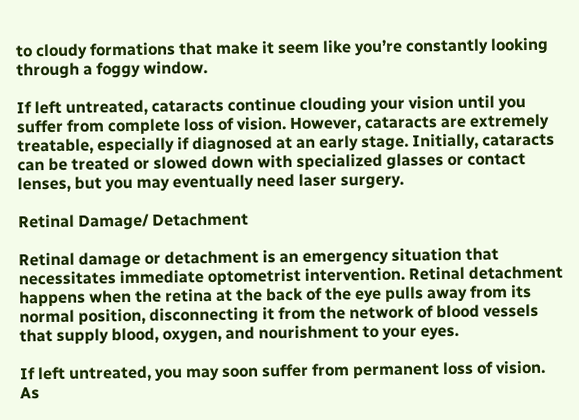to cloudy formations that make it seem like you’re constantly looking through a foggy window.

If left untreated, cataracts continue clouding your vision until you suffer from complete loss of vision. However, cataracts are extremely treatable, especially if diagnosed at an early stage. Initially, cataracts can be treated or slowed down with specialized glasses or contact lenses, but you may eventually need laser surgery.

Retinal Damage/ Detachment

Retinal damage or detachment is an emergency situation that necessitates immediate optometrist intervention. Retinal detachment happens when the retina at the back of the eye pulls away from its normal position, disconnecting it from the network of blood vessels that supply blood, oxygen, and nourishment to your eyes.

If left untreated, you may soon suffer from permanent loss of vision. As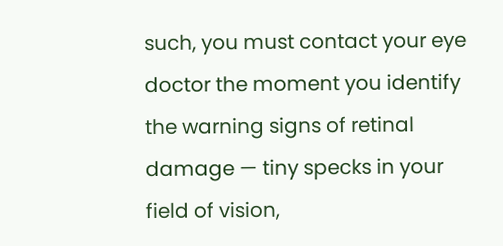such, you must contact your eye doctor the moment you identify the warning signs of retinal damage — tiny specks in your field of vision,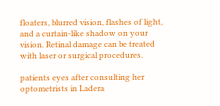floaters, blurred vision, flashes of light, and a curtain-like shadow on your vision. Retinal damage can be treated with laser or surgical procedures.

patients eyes after consulting her optometrists in Ladera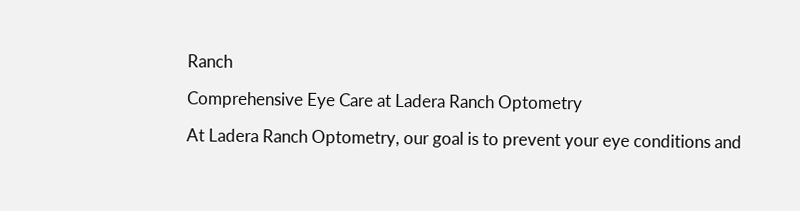Ranch

Comprehensive Eye Care at Ladera Ranch Optometry

At Ladera Ranch Optometry, our goal is to prevent your eye conditions and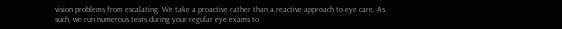vision problems from escalating. We take a proactive rather than a reactive approach to eye care. As such, we run numerous tests during your regular eye exams to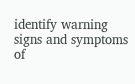identify warning signs and symptoms of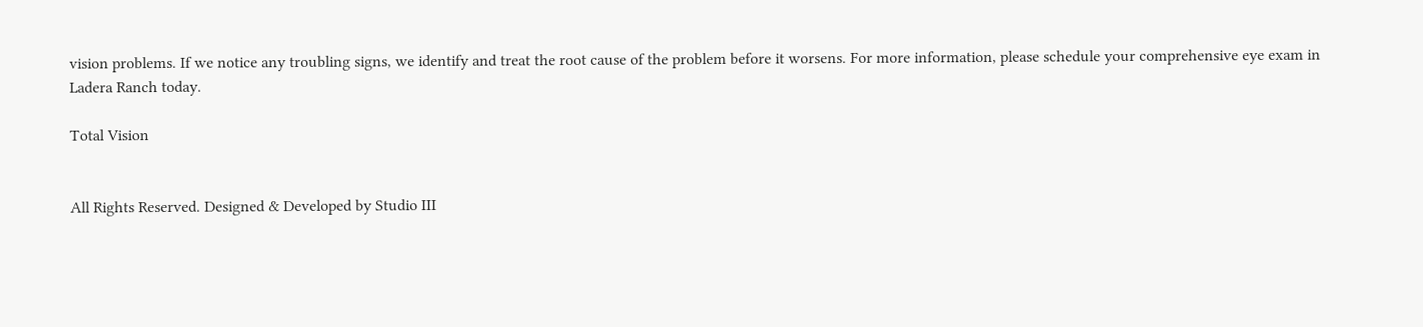vision problems. If we notice any troubling signs, we identify and treat the root cause of the problem before it worsens. For more information, please schedule your comprehensive eye exam in Ladera Ranch today.

Total Vision


All Rights Reserved. Designed & Developed by Studio III